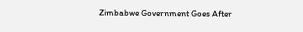Zimbabwe Government Goes After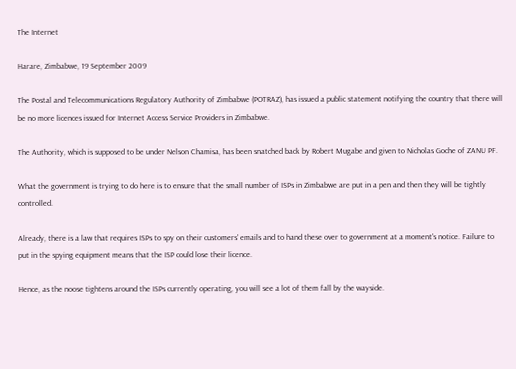The Internet

Harare, Zimbabwe, 19 September 2009

The Postal and Telecommunications Regulatory Authority of Zimbabwe (POTRAZ), has issued a public statement notifying the country that there will be no more licences issued for Internet Access Service Providers in Zimbabwe.

The Authority, which is supposed to be under Nelson Chamisa, has been snatched back by Robert Mugabe and given to Nicholas Goche of ZANU PF.

What the government is trying to do here is to ensure that the small number of ISPs in Zimbabwe are put in a pen and then they will be tightly controlled.

Already, there is a law that requires ISPs to spy on their customers' emails and to hand these over to government at a moment's notice. Failure to put in the spying equipment means that the ISP could lose their licence.

Hence, as the noose tightens around the ISPs currently operating, you will see a lot of them fall by the wayside.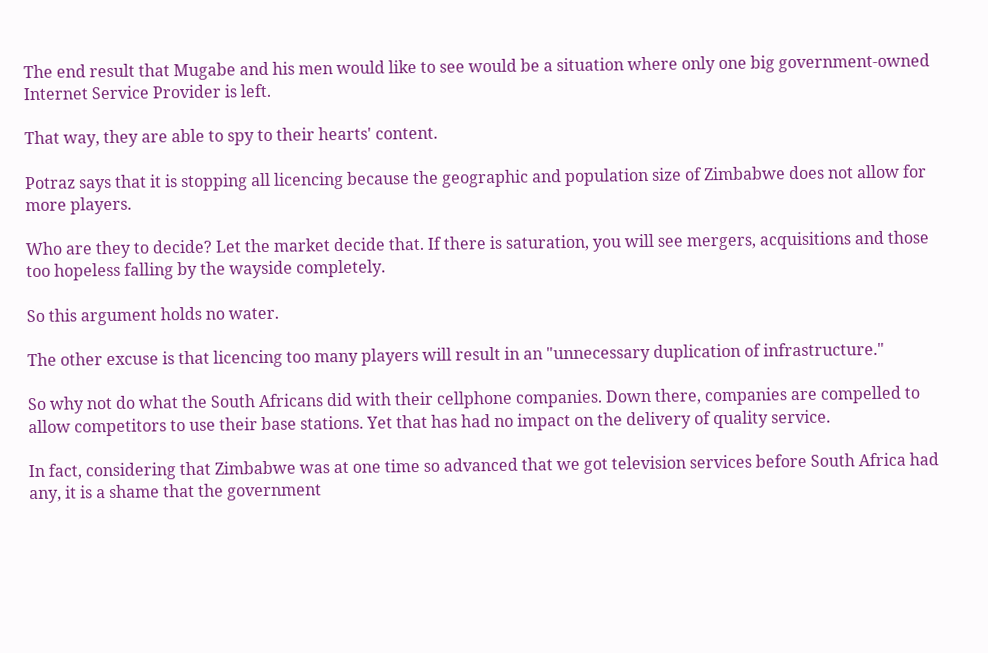The end result that Mugabe and his men would like to see would be a situation where only one big government-owned Internet Service Provider is left.

That way, they are able to spy to their hearts' content.

Potraz says that it is stopping all licencing because the geographic and population size of Zimbabwe does not allow for more players.

Who are they to decide? Let the market decide that. If there is saturation, you will see mergers, acquisitions and those too hopeless falling by the wayside completely.

So this argument holds no water.

The other excuse is that licencing too many players will result in an "unnecessary duplication of infrastructure."

So why not do what the South Africans did with their cellphone companies. Down there, companies are compelled to allow competitors to use their base stations. Yet that has had no impact on the delivery of quality service.

In fact, considering that Zimbabwe was at one time so advanced that we got television services before South Africa had any, it is a shame that the government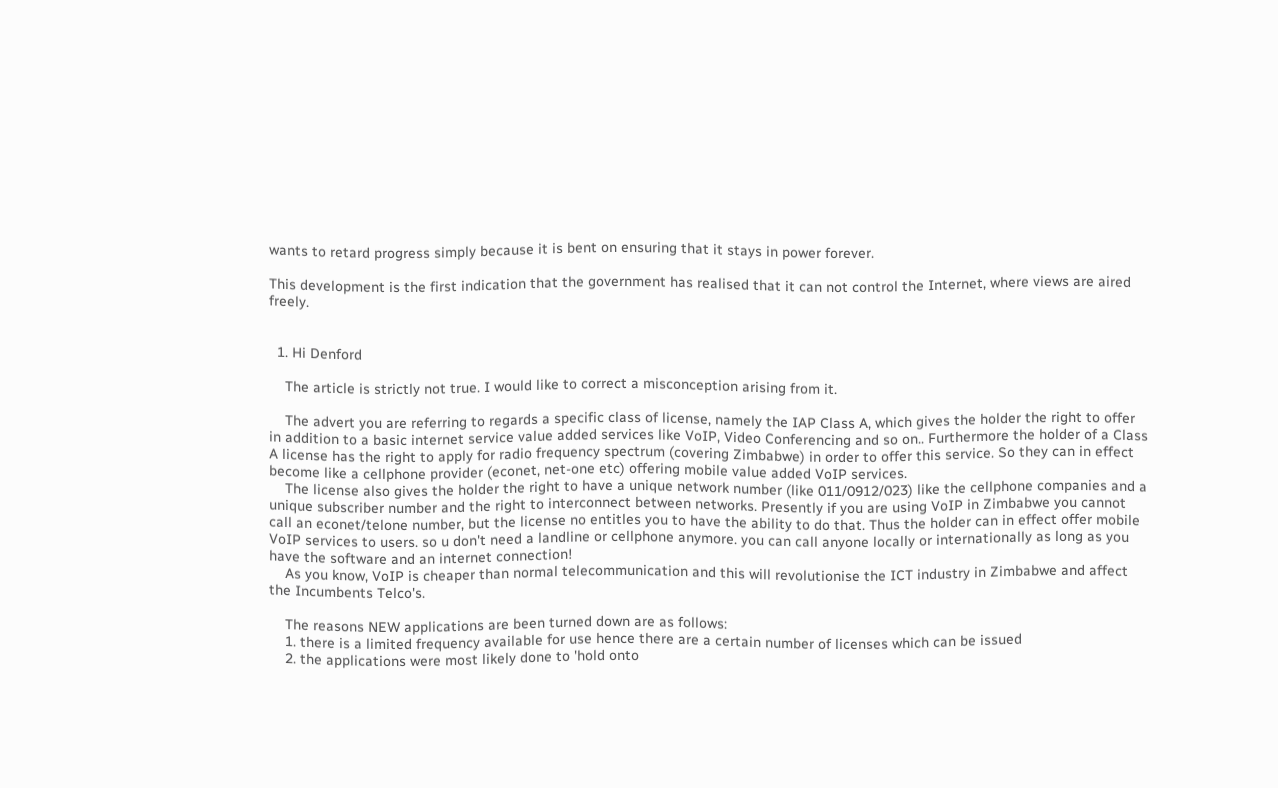wants to retard progress simply because it is bent on ensuring that it stays in power forever.

This development is the first indication that the government has realised that it can not control the Internet, where views are aired freely.


  1. Hi Denford

    The article is strictly not true. I would like to correct a misconception arising from it.

    The advert you are referring to regards a specific class of license, namely the IAP Class A, which gives the holder the right to offer in addition to a basic internet service value added services like VoIP, Video Conferencing and so on.. Furthermore the holder of a Class A license has the right to apply for radio frequency spectrum (covering Zimbabwe) in order to offer this service. So they can in effect become like a cellphone provider (econet, net-one etc) offering mobile value added VoIP services.
    The license also gives the holder the right to have a unique network number (like 011/0912/023) like the cellphone companies and a unique subscriber number and the right to interconnect between networks. Presently if you are using VoIP in Zimbabwe you cannot call an econet/telone number, but the license no entitles you to have the ability to do that. Thus the holder can in effect offer mobile VoIP services to users. so u don't need a landline or cellphone anymore. you can call anyone locally or internationally as long as you have the software and an internet connection!
    As you know, VoIP is cheaper than normal telecommunication and this will revolutionise the ICT industry in Zimbabwe and affect the Incumbents Telco's.

    The reasons NEW applications are been turned down are as follows:
    1. there is a limited frequency available for use hence there are a certain number of licenses which can be issued
    2. the applications were most likely done to 'hold onto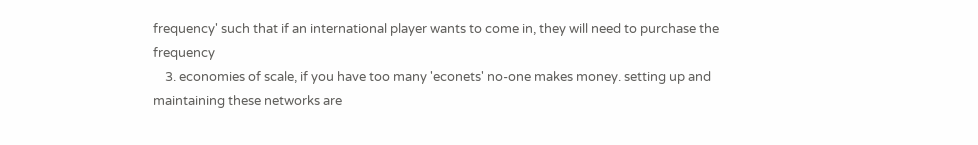frequency' such that if an international player wants to come in, they will need to purchase the frequency
    3. economies of scale, if you have too many 'econets' no-one makes money. setting up and maintaining these networks are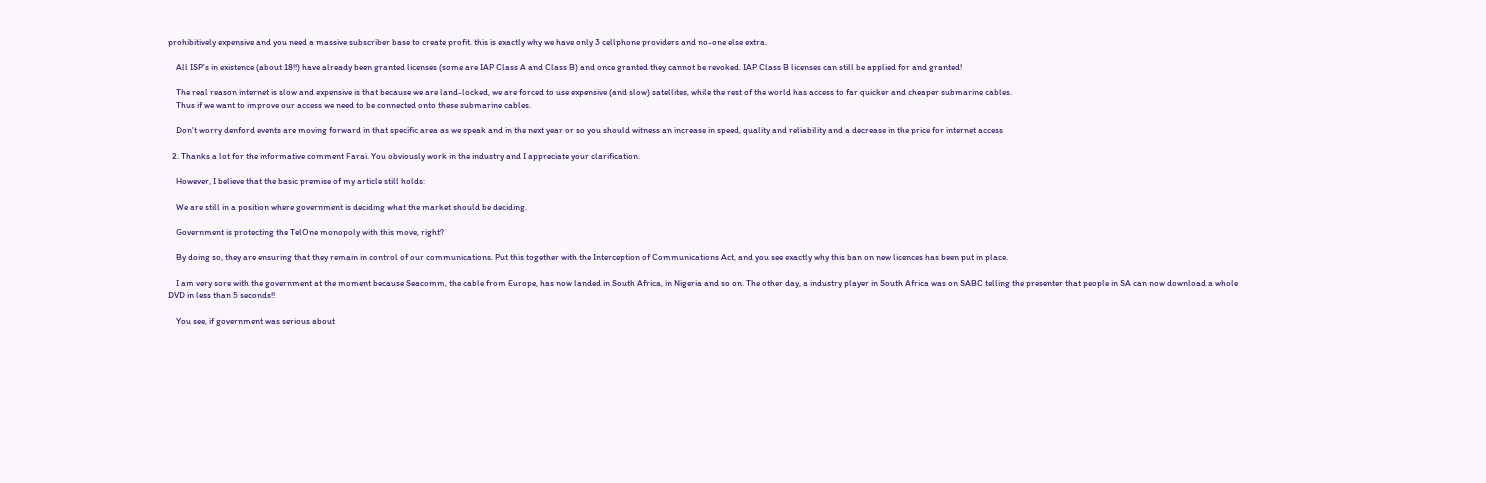prohibitively expensive and you need a massive subscriber base to create profit. this is exactly why we have only 3 cellphone providers and no-one else extra.

    All ISP's in existence (about 18!!) have already been granted licenses (some are IAP Class A and Class B) and once granted they cannot be revoked. IAP Class B licenses can still be applied for and granted!

    The real reason internet is slow and expensive is that because we are land-locked, we are forced to use expensive (and slow) satellites, while the rest of the world has access to far quicker and cheaper submarine cables.
    Thus if we want to improve our access we need to be connected onto these submarine cables.

    Don't worry denford events are moving forward in that specific area as we speak and in the next year or so you should witness an increase in speed, quality and reliability and a decrease in the price for internet access

  2. Thanks a lot for the informative comment Farai. You obviously work in the industry and I appreciate your clarification.

    However, I believe that the basic premise of my article still holds:

    We are still in a position where government is deciding what the market should be deciding.

    Government is protecting the TelOne monopoly with this move, right?

    By doing so, they are ensuring that they remain in control of our communications. Put this together with the Interception of Communications Act, and you see exactly why this ban on new licences has been put in place.

    I am very sore with the government at the moment because Seacomm, the cable from Europe, has now landed in South Africa, in Nigeria and so on. The other day, a industry player in South Africa was on SABC telling the presenter that people in SA can now download a whole DVD in less than 5 seconds!!

    You see, if government was serious about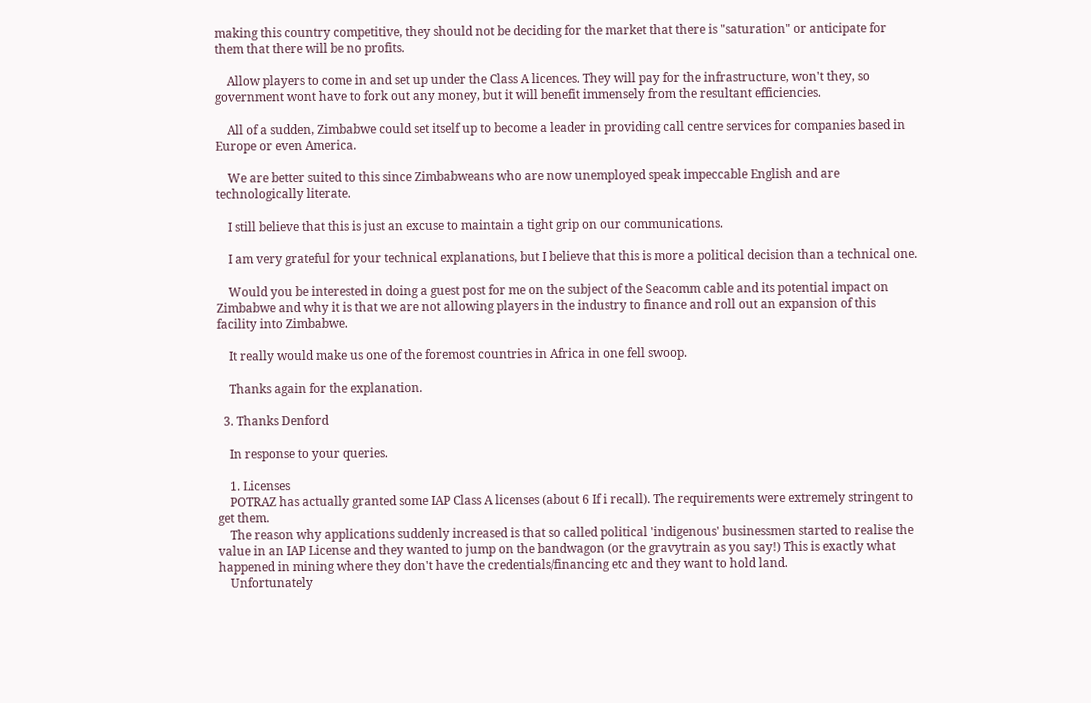making this country competitive, they should not be deciding for the market that there is "saturation" or anticipate for them that there will be no profits.

    Allow players to come in and set up under the Class A licences. They will pay for the infrastructure, won't they, so government wont have to fork out any money, but it will benefit immensely from the resultant efficiencies.

    All of a sudden, Zimbabwe could set itself up to become a leader in providing call centre services for companies based in Europe or even America.

    We are better suited to this since Zimbabweans who are now unemployed speak impeccable English and are technologically literate.

    I still believe that this is just an excuse to maintain a tight grip on our communications.

    I am very grateful for your technical explanations, but I believe that this is more a political decision than a technical one.

    Would you be interested in doing a guest post for me on the subject of the Seacomm cable and its potential impact on Zimbabwe and why it is that we are not allowing players in the industry to finance and roll out an expansion of this facility into Zimbabwe.

    It really would make us one of the foremost countries in Africa in one fell swoop.

    Thanks again for the explanation.

  3. Thanks Denford

    In response to your queries.

    1. Licenses
    POTRAZ has actually granted some IAP Class A licenses (about 6 If i recall). The requirements were extremely stringent to get them.
    The reason why applications suddenly increased is that so called political 'indigenous' businessmen started to realise the value in an IAP License and they wanted to jump on the bandwagon (or the gravytrain as you say!) This is exactly what happened in mining where they don't have the credentials/financing etc and they want to hold land.
    Unfortunately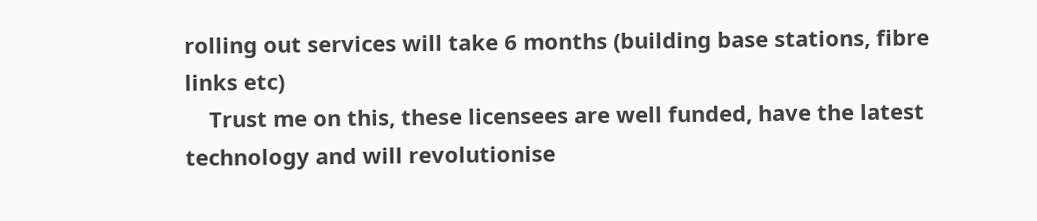rolling out services will take 6 months (building base stations, fibre links etc)
    Trust me on this, these licensees are well funded, have the latest technology and will revolutionise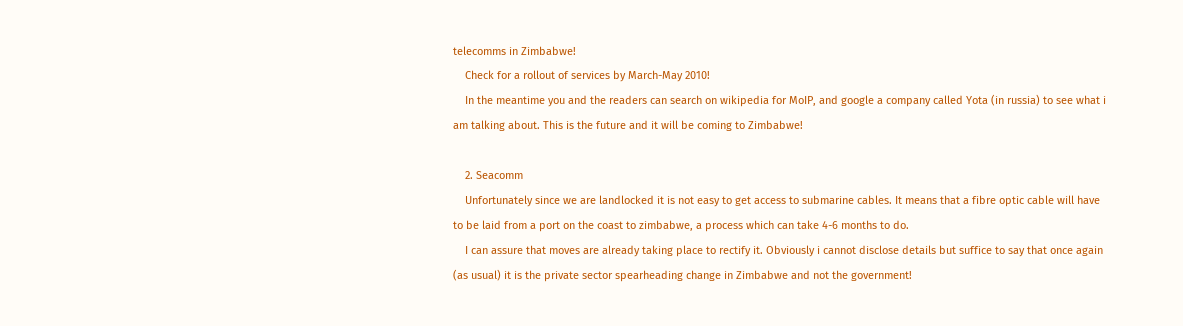telecomms in Zimbabwe!
    Check for a rollout of services by March-May 2010!
    In the meantime you and the readers can search on wikipedia for MoIP, and google a company called Yota (in russia) to see what i am talking about. This is the future and it will be coming to Zimbabwe!

    2. Seacomm
    Unfortunately since we are landlocked it is not easy to get access to submarine cables. It means that a fibre optic cable will have to be laid from a port on the coast to zimbabwe, a process which can take 4-6 months to do.
    I can assure that moves are already taking place to rectify it. Obviously i cannot disclose details but suffice to say that once again (as usual) it is the private sector spearheading change in Zimbabwe and not the government!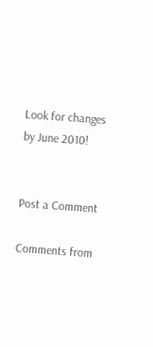Look for changes by June 2010!


Post a Comment

Comments from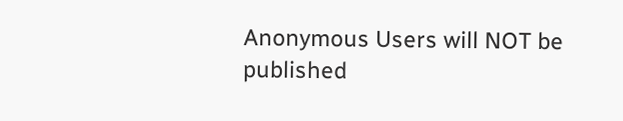Anonymous Users will NOT be published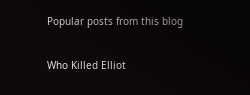Popular posts from this blog

Who Killed Elliot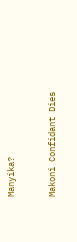Manyika?


Makoni Confidant Dies